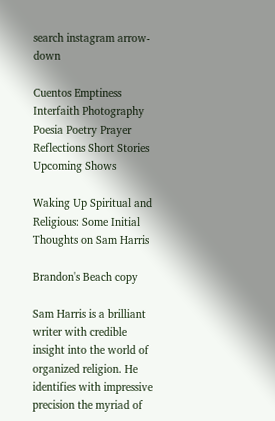search instagram arrow-down

Cuentos Emptiness Interfaith Photography Poesia Poetry Prayer Reflections Short Stories Upcoming Shows

Waking Up Spiritual and Religious: Some Initial Thoughts on Sam Harris

Brandon's Beach copy

Sam Harris is a brilliant writer with credible insight into the world of organized religion. He identifies with impressive precision the myriad of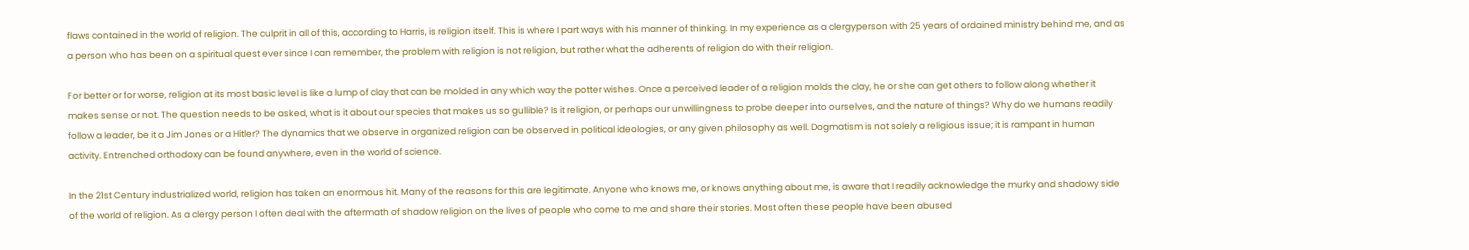flaws contained in the world of religion. The culprit in all of this, according to Harris, is religion itself. This is where I part ways with his manner of thinking. In my experience as a clergyperson with 25 years of ordained ministry behind me, and as a person who has been on a spiritual quest ever since I can remember, the problem with religion is not religion, but rather what the adherents of religion do with their religion.

For better or for worse, religion at its most basic level is like a lump of clay that can be molded in any which way the potter wishes. Once a perceived leader of a religion molds the clay, he or she can get others to follow along whether it makes sense or not. The question needs to be asked, what is it about our species that makes us so gullible? Is it religion, or perhaps our unwillingness to probe deeper into ourselves, and the nature of things? Why do we humans readily follow a leader, be it a Jim Jones or a Hitler? The dynamics that we observe in organized religion can be observed in political ideologies, or any given philosophy as well. Dogmatism is not solely a religious issue; it is rampant in human activity. Entrenched orthodoxy can be found anywhere, even in the world of science.

In the 21st Century industrialized world, religion has taken an enormous hit. Many of the reasons for this are legitimate. Anyone who knows me, or knows anything about me, is aware that I readily acknowledge the murky and shadowy side of the world of religion. As a clergy person I often deal with the aftermath of shadow religion on the lives of people who come to me and share their stories. Most often these people have been abused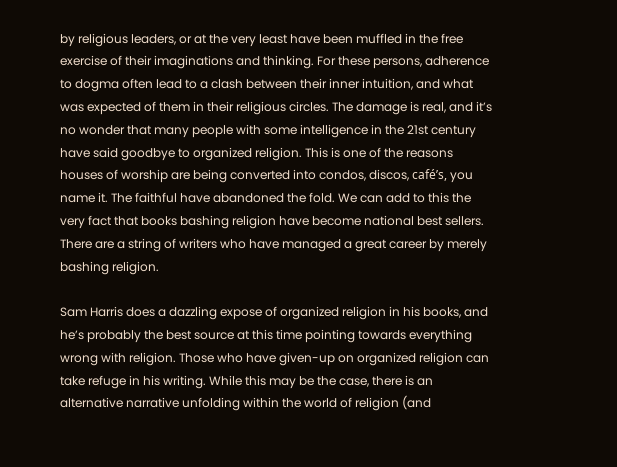by religious leaders, or at the very least have been muffled in the free exercise of their imaginations and thinking. For these persons, adherence to dogma often lead to a clash between their inner intuition, and what was expected of them in their religious circles. The damage is real, and it’s no wonder that many people with some intelligence in the 21st century have said goodbye to organized religion. This is one of the reasons houses of worship are being converted into condos, discos, café’s, you name it. The faithful have abandoned the fold. We can add to this the very fact that books bashing religion have become national best sellers. There are a string of writers who have managed a great career by merely bashing religion.

Sam Harris does a dazzling expose of organized religion in his books, and he’s probably the best source at this time pointing towards everything wrong with religion. Those who have given-up on organized religion can take refuge in his writing. While this may be the case, there is an alternative narrative unfolding within the world of religion (and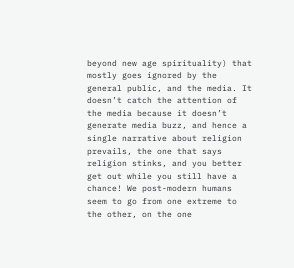beyond new age spirituality) that mostly goes ignored by the general public, and the media. It doesn’t catch the attention of the media because it doesn’t generate media buzz, and hence a single narrative about religion prevails, the one that says religion stinks, and you better get out while you still have a chance! We post-modern humans seem to go from one extreme to the other, on the one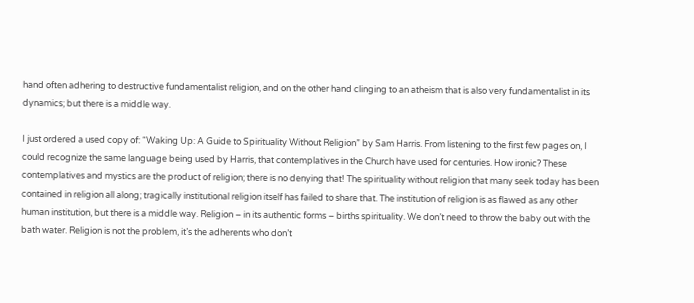hand often adhering to destructive fundamentalist religion, and on the other hand clinging to an atheism that is also very fundamentalist in its dynamics; but there is a middle way.

I just ordered a used copy of: “Waking Up: A Guide to Spirituality Without Religion” by Sam Harris. From listening to the first few pages on, I could recognize the same language being used by Harris, that contemplatives in the Church have used for centuries. How ironic? These contemplatives and mystics are the product of religion; there is no denying that! The spirituality without religion that many seek today has been contained in religion all along; tragically institutional religion itself has failed to share that. The institution of religion is as flawed as any other human institution, but there is a middle way. Religion – in its authentic forms – births spirituality. We don’t need to throw the baby out with the bath water. Religion is not the problem, it’s the adherents who don’t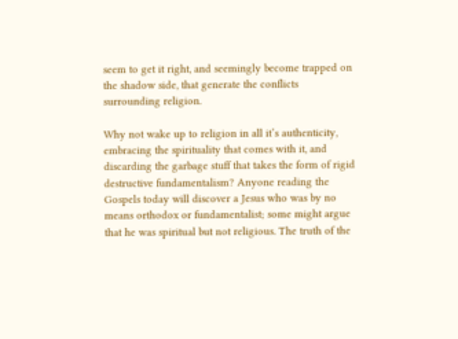seem to get it right, and seemingly become trapped on the shadow side, that generate the conflicts surrounding religion.

Why not wake up to religion in all it’s authenticity, embracing the spirituality that comes with it, and discarding the garbage stuff that takes the form of rigid destructive fundamentalism? Anyone reading the Gospels today will discover a Jesus who was by no means orthodox or fundamentalist; some might argue that he was spiritual but not religious. The truth of the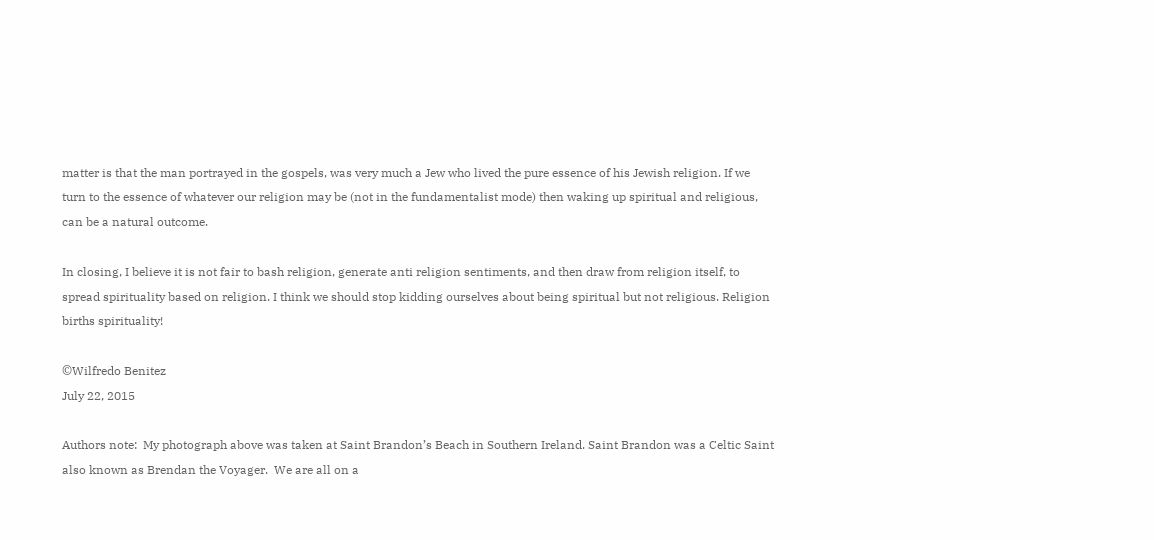matter is that the man portrayed in the gospels, was very much a Jew who lived the pure essence of his Jewish religion. If we turn to the essence of whatever our religion may be (not in the fundamentalist mode) then waking up spiritual and religious, can be a natural outcome.

In closing, I believe it is not fair to bash religion, generate anti religion sentiments, and then draw from religion itself, to spread spirituality based on religion. I think we should stop kidding ourselves about being spiritual but not religious. Religion births spirituality!

©Wilfredo Benitez
July 22, 2015

Authors note:  My photograph above was taken at Saint Brandon’s Beach in Southern Ireland. Saint Brandon was a Celtic Saint also known as Brendan the Voyager.  We are all on a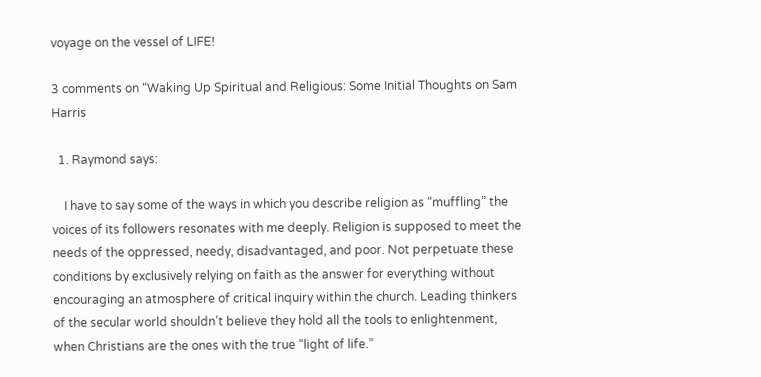voyage on the vessel of LIFE!

3 comments on “Waking Up Spiritual and Religious: Some Initial Thoughts on Sam Harris

  1. Raymond says:

    I have to say some of the ways in which you describe religion as “muffling” the voices of its followers resonates with me deeply. Religion is supposed to meet the needs of the oppressed, needy, disadvantaged, and poor. Not perpetuate these conditions by exclusively relying on faith as the answer for everything without encouraging an atmosphere of critical inquiry within the church. Leading thinkers of the secular world shouldn’t believe they hold all the tools to enlightenment, when Christians are the ones with the true “light of life.”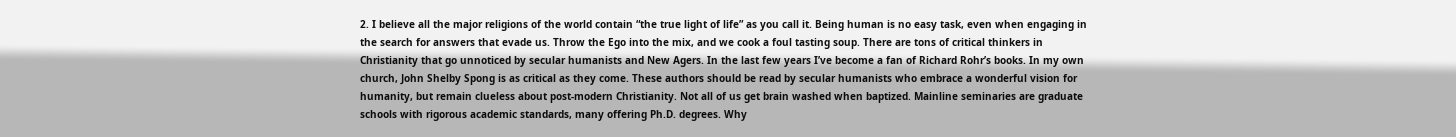2. I believe all the major religions of the world contain “the true light of life” as you call it. Being human is no easy task, even when engaging in the search for answers that evade us. Throw the Ego into the mix, and we cook a foul tasting soup. There are tons of critical thinkers in Christianity that go unnoticed by secular humanists and New Agers. In the last few years I’ve become a fan of Richard Rohr’s books. In my own church, John Shelby Spong is as critical as they come. These authors should be read by secular humanists who embrace a wonderful vision for humanity, but remain clueless about post-modern Christianity. Not all of us get brain washed when baptized. Mainline seminaries are graduate schools with rigorous academic standards, many offering Ph.D. degrees. Why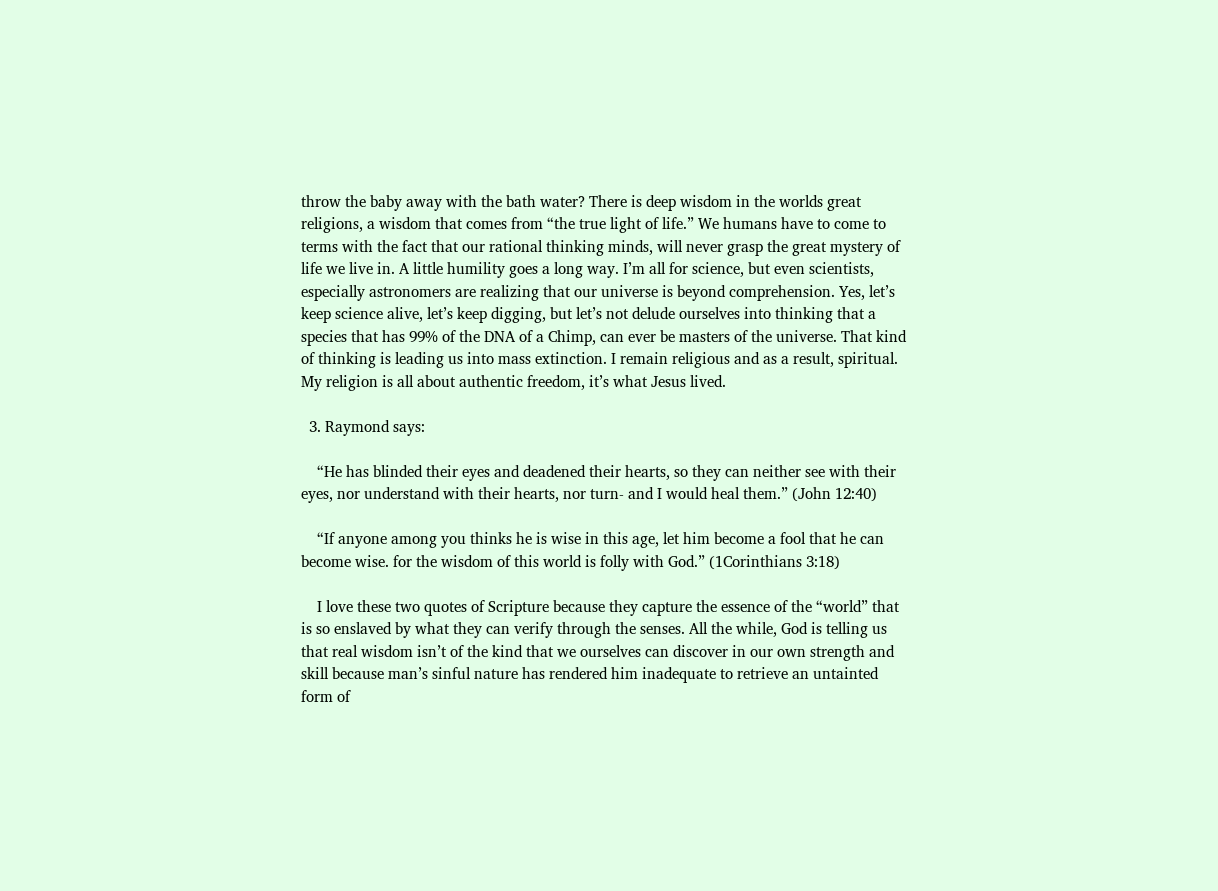throw the baby away with the bath water? There is deep wisdom in the worlds great religions, a wisdom that comes from “the true light of life.” We humans have to come to terms with the fact that our rational thinking minds, will never grasp the great mystery of life we live in. A little humility goes a long way. I’m all for science, but even scientists, especially astronomers are realizing that our universe is beyond comprehension. Yes, let’s keep science alive, let’s keep digging, but let’s not delude ourselves into thinking that a species that has 99% of the DNA of a Chimp, can ever be masters of the universe. That kind of thinking is leading us into mass extinction. I remain religious and as a result, spiritual. My religion is all about authentic freedom, it’s what Jesus lived.

  3. Raymond says:

    “He has blinded their eyes and deadened their hearts, so they can neither see with their eyes, nor understand with their hearts, nor turn- and I would heal them.” (John 12:40)

    “If anyone among you thinks he is wise in this age, let him become a fool that he can become wise. for the wisdom of this world is folly with God.” (1Corinthians 3:18)

    I love these two quotes of Scripture because they capture the essence of the “world” that is so enslaved by what they can verify through the senses. All the while, God is telling us that real wisdom isn’t of the kind that we ourselves can discover in our own strength and skill because man’s sinful nature has rendered him inadequate to retrieve an untainted form of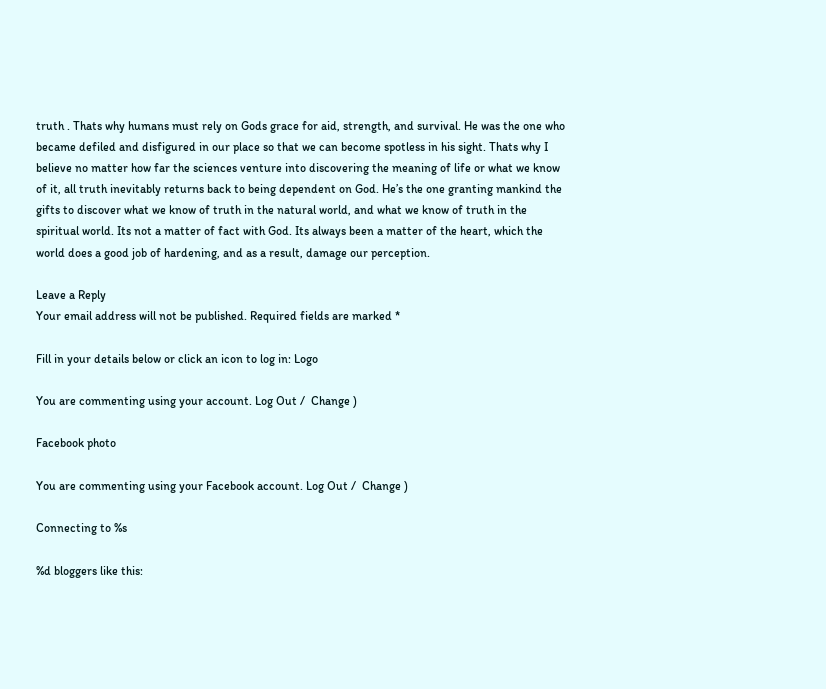truth . Thats why humans must rely on Gods grace for aid, strength, and survival. He was the one who became defiled and disfigured in our place so that we can become spotless in his sight. Thats why I believe no matter how far the sciences venture into discovering the meaning of life or what we know of it, all truth inevitably returns back to being dependent on God. He’s the one granting mankind the gifts to discover what we know of truth in the natural world, and what we know of truth in the spiritual world. Its not a matter of fact with God. Its always been a matter of the heart, which the world does a good job of hardening, and as a result, damage our perception.

Leave a Reply
Your email address will not be published. Required fields are marked *

Fill in your details below or click an icon to log in: Logo

You are commenting using your account. Log Out /  Change )

Facebook photo

You are commenting using your Facebook account. Log Out /  Change )

Connecting to %s

%d bloggers like this: